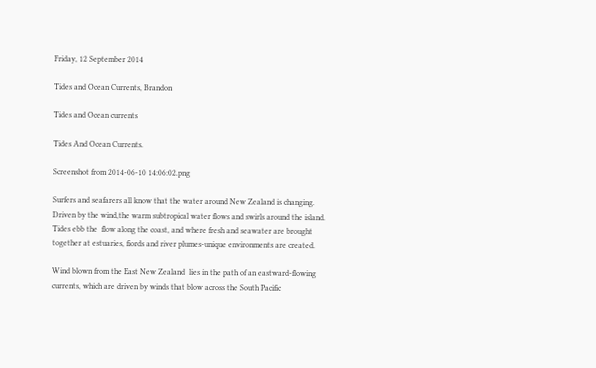Friday, 12 September 2014

Tides and Ocean Currents, Brandon

Tides and Ocean currents

Tides And Ocean Currents.

Screenshot from 2014-06-10 14:06:02.png

Surfers and seafarers all know that the water around New Zealand is changing.
Driven by the wind,the warm subtropical water flows and swirls around the island.
Tides ebb the  flow along the coast, and where fresh and seawater are brought
together at estuaries, fiords and river plumes-unique environments are created.

Wind blown from the East New Zealand  lies in the path of an eastward-flowing
currents, which are driven by winds that blow across the South Pacific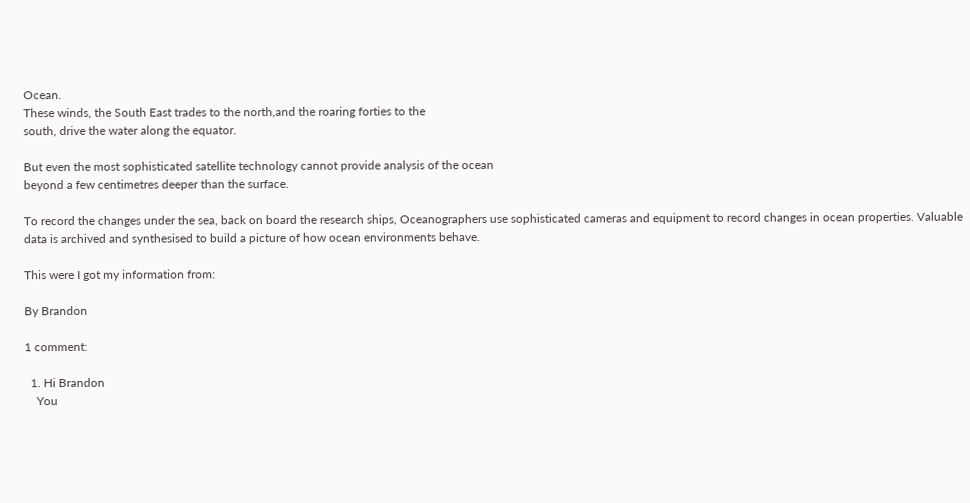Ocean.
These winds, the South East trades to the north,and the roaring forties to the
south, drive the water along the equator.

But even the most sophisticated satellite technology cannot provide analysis of the ocean
beyond a few centimetres deeper than the surface.

To record the changes under the sea, back on board the research ships, Oceanographers use sophisticated cameras and equipment to record changes in ocean properties. Valuable data is archived and synthesised to build a picture of how ocean environments behave.

This were I got my information from:

By Brandon

1 comment:

  1. Hi Brandon
    You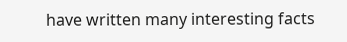have written many interesting facts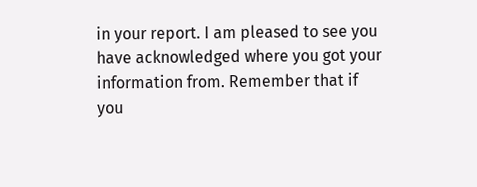in your report. I am pleased to see you have acknowledged where you got your information from. Remember that if you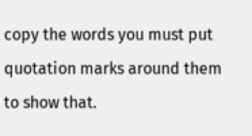copy the words you must put quotation marks around them to show that.